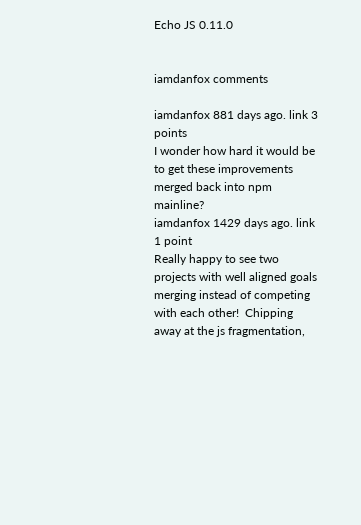Echo JS 0.11.0


iamdanfox comments

iamdanfox 881 days ago. link 3 points
I wonder how hard it would be to get these improvements merged back into npm mainline?
iamdanfox 1429 days ago. link 1 point
Really happy to see two projects with well aligned goals merging instead of competing with each other!  Chipping away at the js fragmentation,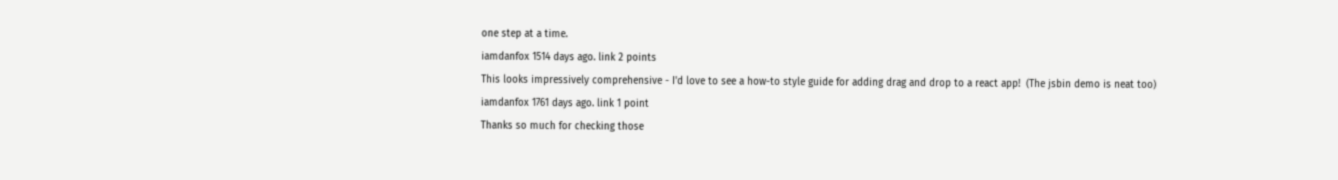one step at a time.
iamdanfox 1514 days ago. link 2 points
This looks impressively comprehensive - I'd love to see a how-to style guide for adding drag and drop to a react app!  (The jsbin demo is neat too)
iamdanfox 1761 days ago. link 1 point
Thanks so much for checking those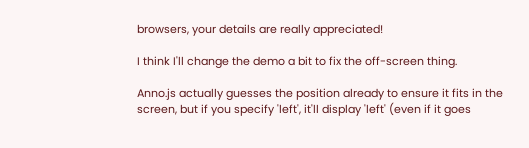browsers, your details are really appreciated!

I think I'll change the demo a bit to fix the off-screen thing.

Anno.js actually guesses the position already to ensure it fits in the screen, but if you specify 'left', it'll display 'left' (even if it goes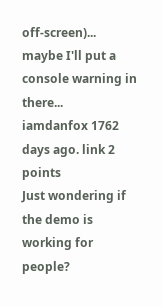off-screen)... maybe I'll put a console warning in there...
iamdanfox 1762 days ago. link 2 points
Just wondering if the demo is working for people?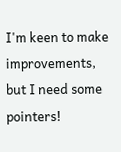I'm keen to make improvements, but I need some pointers!